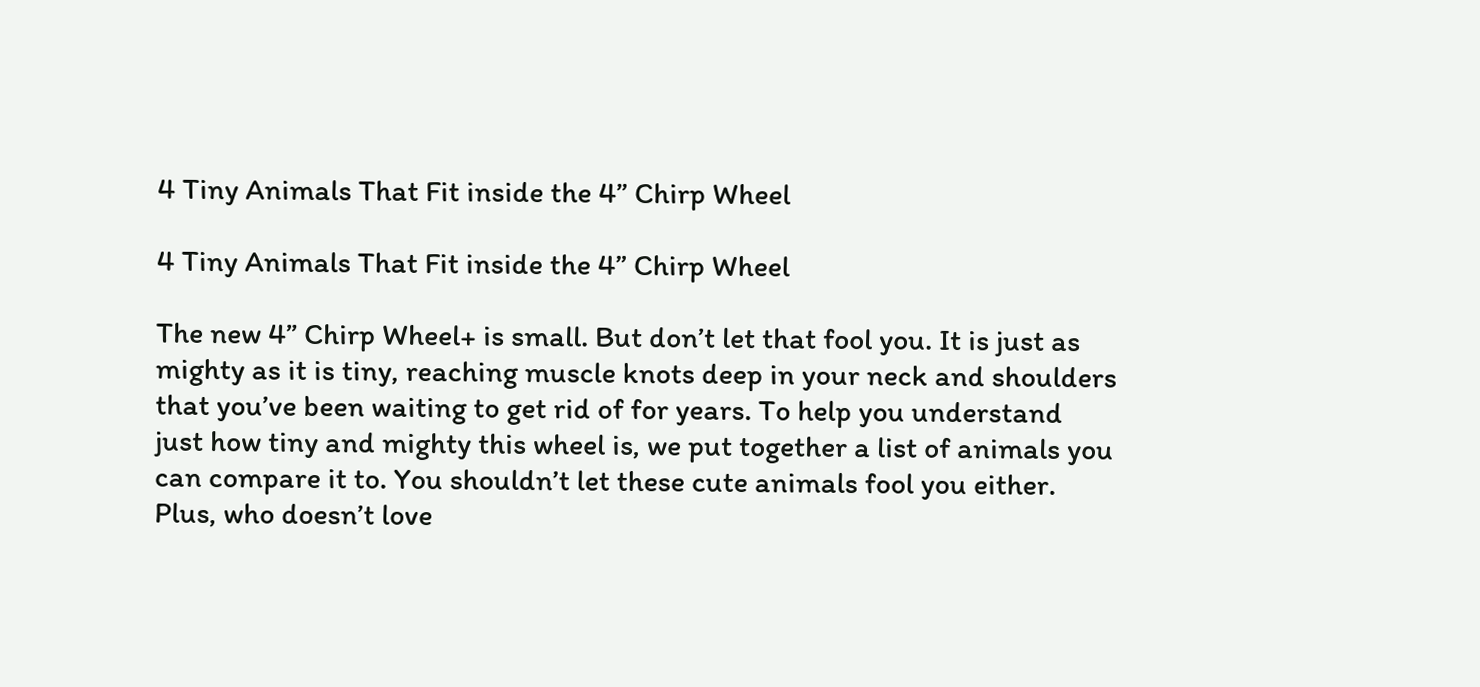4 Tiny Animals That Fit inside the 4” Chirp Wheel

4 Tiny Animals That Fit inside the 4” Chirp Wheel

The new 4” Chirp Wheel+ is small. But don’t let that fool you. It is just as mighty as it is tiny, reaching muscle knots deep in your neck and shoulders that you’ve been waiting to get rid of for years. To help you understand just how tiny and mighty this wheel is, we put together a list of animals you can compare it to. You shouldn’t let these cute animals fool you either.  Plus, who doesn’t love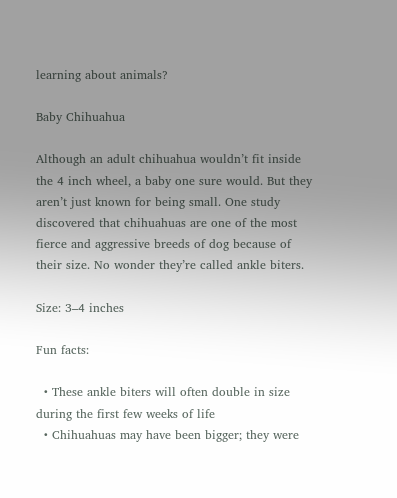learning about animals?

Baby Chihuahua

Although an adult chihuahua wouldn’t fit inside the 4 inch wheel, a baby one sure would. But they aren’t just known for being small. One study discovered that chihuahuas are one of the most fierce and aggressive breeds of dog because of their size. No wonder they’re called ankle biters.

Size: 3–4 inches

Fun facts:

  • These ankle biters will often double in size during the first few weeks of life
  • Chihuahuas may have been bigger; they were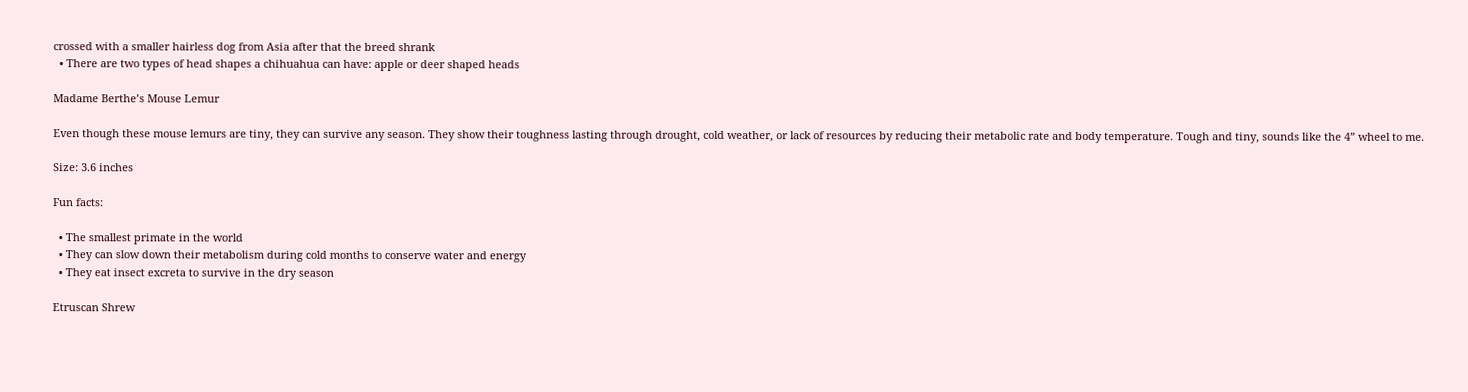crossed with a smaller hairless dog from Asia after that the breed shrank
  • There are two types of head shapes a chihuahua can have: apple or deer shaped heads

Madame Berthe’s Mouse Lemur

Even though these mouse lemurs are tiny, they can survive any season. They show their toughness lasting through drought, cold weather, or lack of resources by reducing their metabolic rate and body temperature. Tough and tiny, sounds like the 4” wheel to me.

Size: 3.6 inches

Fun facts:

  • The smallest primate in the world
  • They can slow down their metabolism during cold months to conserve water and energy
  • They eat insect excreta to survive in the dry season

Etruscan Shrew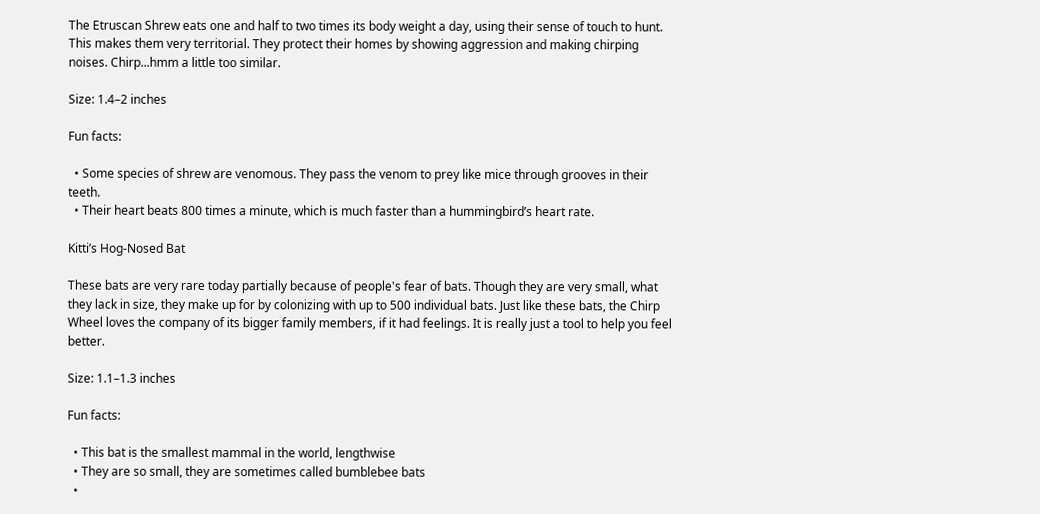The Etruscan Shrew eats one and half to two times its body weight a day, using their sense of touch to hunt. This makes them very territorial. They protect their homes by showing aggression and making chirping noises. Chirp...hmm a little too similar.

Size: 1.4–2 inches

Fun facts:

  • Some species of shrew are venomous. They pass the venom to prey like mice through grooves in their teeth.
  • Their heart beats 800 times a minute, which is much faster than a hummingbird’s heart rate.

Kitti’s Hog-Nosed Bat

These bats are very rare today partially because of people's fear of bats. Though they are very small, what they lack in size, they make up for by colonizing with up to 500 individual bats. Just like these bats, the Chirp Wheel loves the company of its bigger family members, if it had feelings. It is really just a tool to help you feel better.

Size: 1.1–1.3 inches

Fun facts:

  • This bat is the smallest mammal in the world, lengthwise
  • They are so small, they are sometimes called bumblebee bats
  •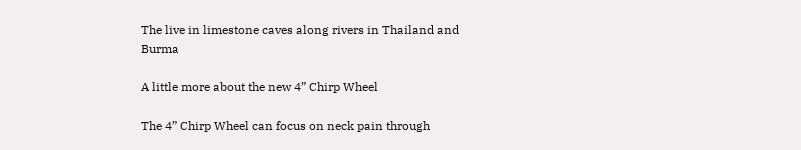The live in limestone caves along rivers in Thailand and Burma

A little more about the new 4” Chirp Wheel

The 4” Chirp Wheel can focus on neck pain through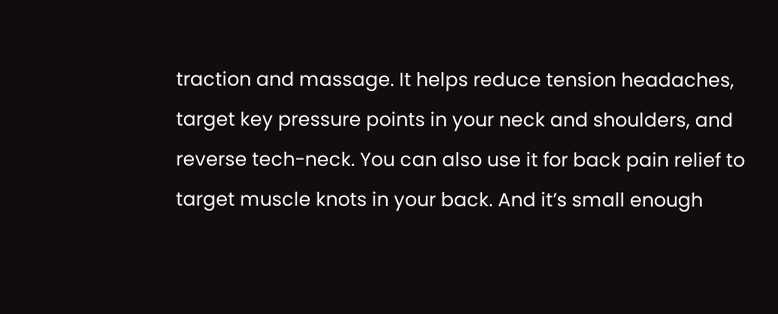traction and massage. It helps reduce tension headaches, target key pressure points in your neck and shoulders, and reverse tech-neck. You can also use it for back pain relief to target muscle knots in your back. And it’s small enough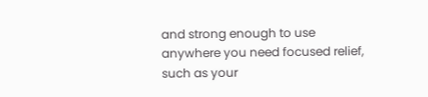and strong enough to use anywhere you need focused relief, such as your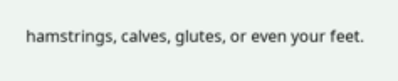hamstrings, calves, glutes, or even your feet.